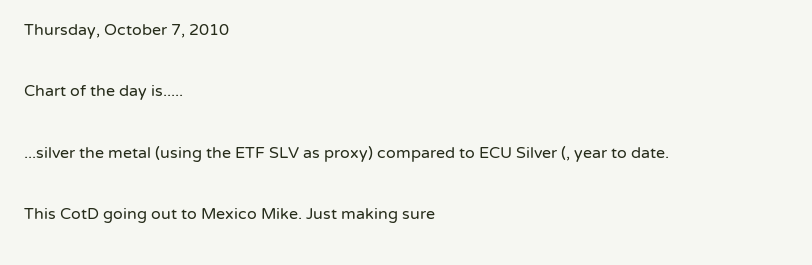Thursday, October 7, 2010

Chart of the day is.....

...silver the metal (using the ETF SLV as proxy) compared to ECU Silver (, year to date.

This CotD going out to Mexico Mike. Just making sure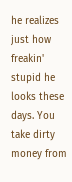he realizes just how freakin' stupid he looks these days. You take dirty money from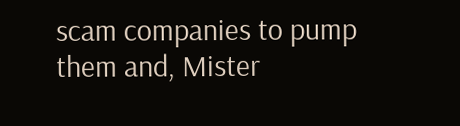scam companies to pump them and, Mister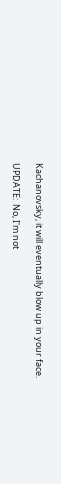Kachanovsky, it will eventually blow up in your face.

UPDATE:  No, I'm not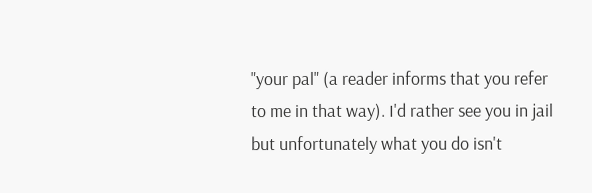"your pal" (a reader informs that you refer to me in that way). I'd rather see you in jail but unfortunately what you do isn't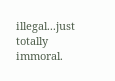illegal...just totally immoral.